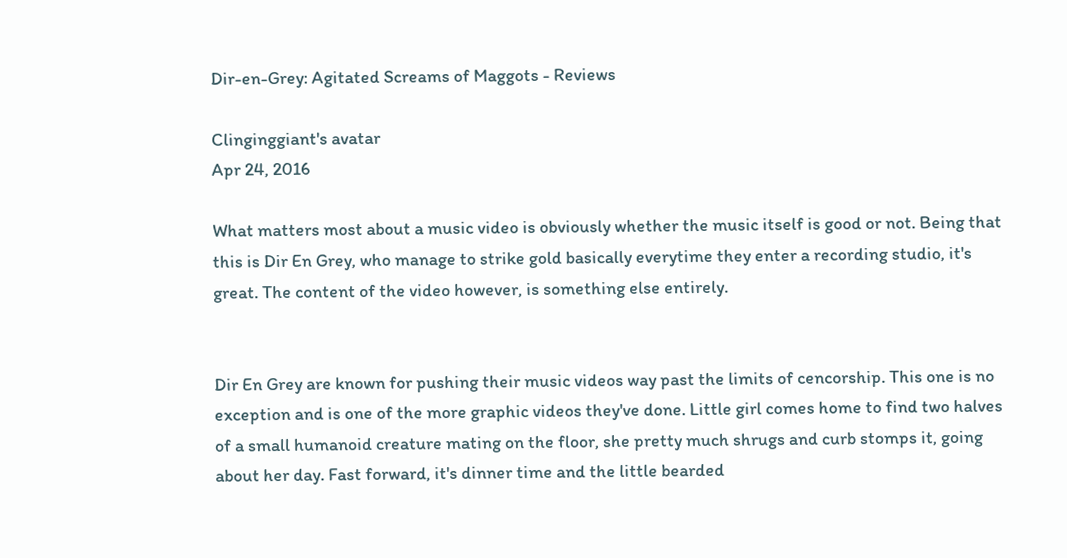Dir-en-Grey: Agitated Screams of Maggots - Reviews

Clinginggiant's avatar
Apr 24, 2016

What matters most about a music video is obviously whether the music itself is good or not. Being that this is Dir En Grey, who manage to strike gold basically everytime they enter a recording studio, it's great. The content of the video however, is something else entirely.


Dir En Grey are known for pushing their music videos way past the limits of cencorship. This one is no exception and is one of the more graphic videos they've done. Little girl comes home to find two halves of a small humanoid creature mating on the floor, she pretty much shrugs and curb stomps it, going about her day. Fast forward, it's dinner time and the little bearded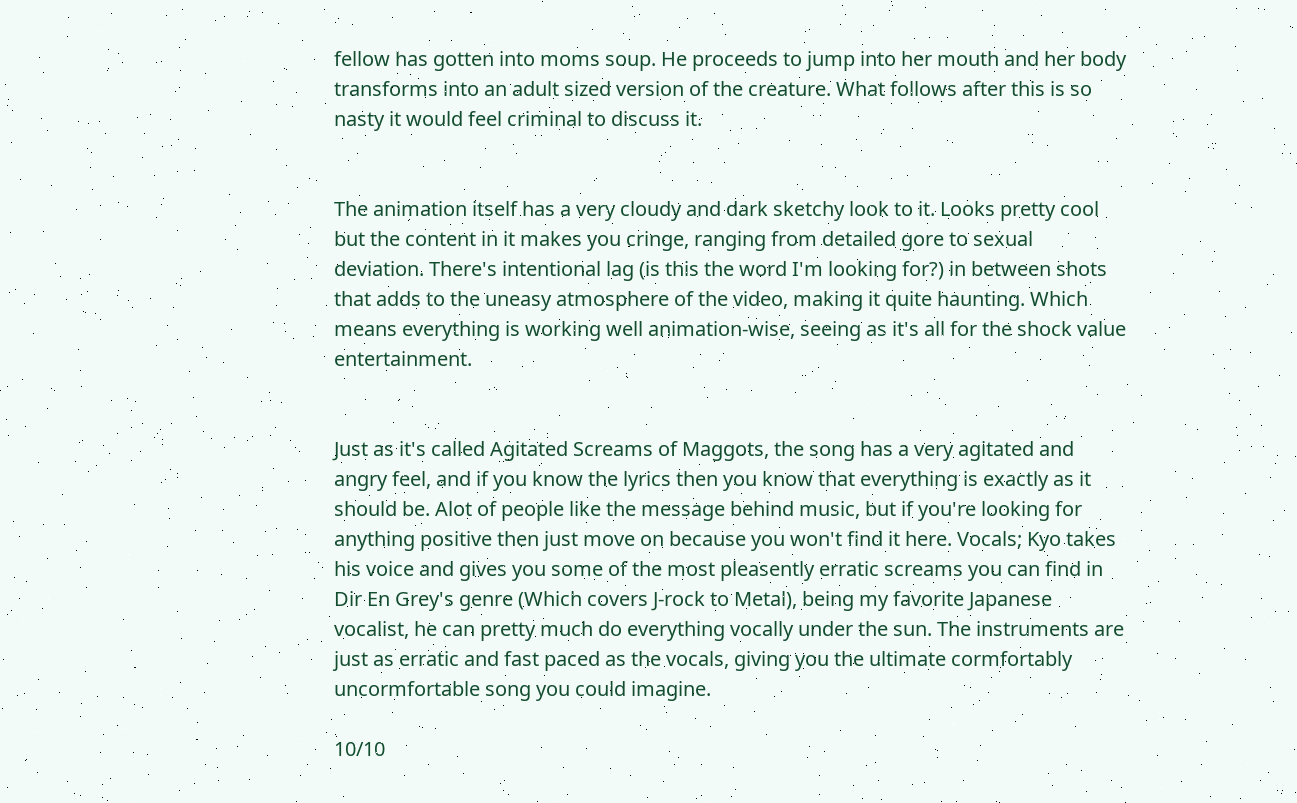fellow has gotten into moms soup. He proceeds to jump into her mouth and her body transforms into an adult sized version of the creature. What follows after this is so nasty it would feel criminal to discuss it.


The animation itself has a very cloudy and dark sketchy look to it. Looks pretty cool but the content in it makes you cringe, ranging from detailed gore to sexual deviation. There's intentional lag (is this the word I'm looking for?) in between shots that adds to the uneasy atmosphere of the video, making it quite haunting. Which means everything is working well animation-wise, seeing as it's all for the shock value entertainment.


Just as it's called Agitated Screams of Maggots, the song has a very agitated and angry feel, and if you know the lyrics then you know that everything is exactly as it should be. Alot of people like the message behind music, but if you're looking for anything positive then just move on because you won't find it here. Vocals; Kyo takes his voice and gives you some of the most pleasently erratic screams you can find in Dir En Grey's genre (Which covers J-rock to Metal), being my favorite Japanese vocalist, he can pretty much do everything vocally under the sun. The instruments are just as erratic and fast paced as the vocals, giving you the ultimate cormfortably uncormfortable song you could imagine.

10/10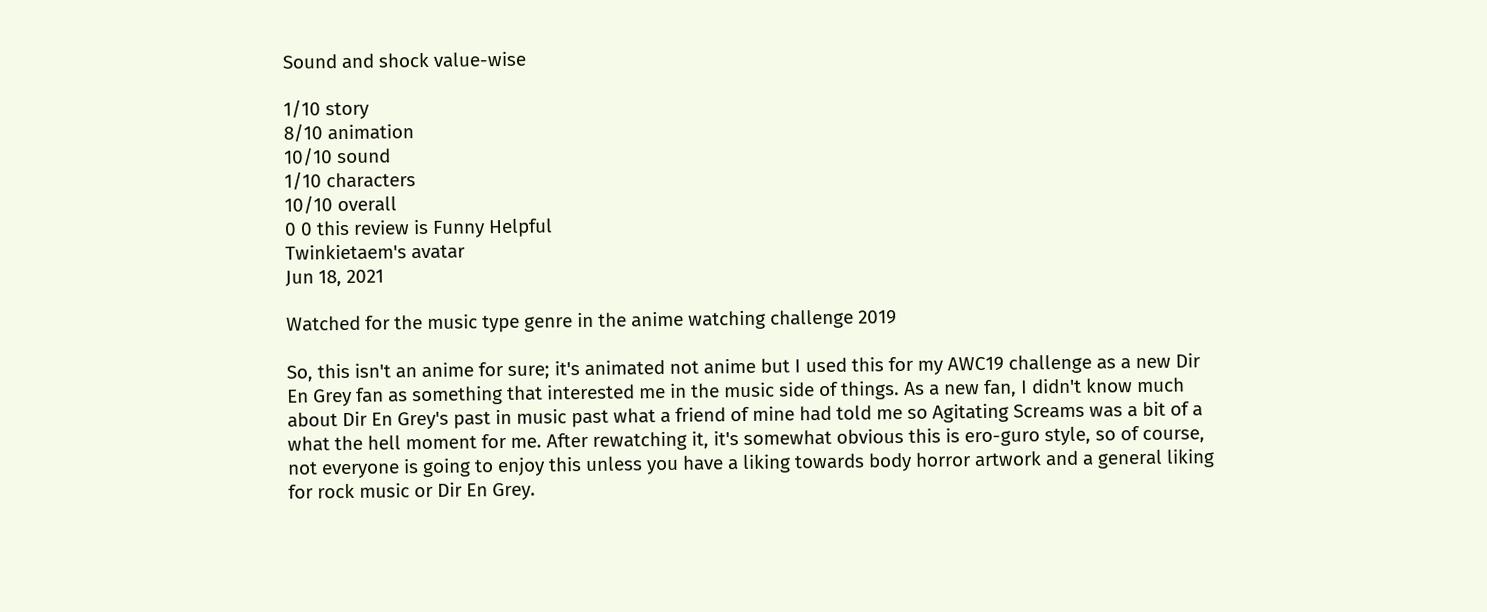Sound and shock value-wise

1/10 story
8/10 animation
10/10 sound
1/10 characters
10/10 overall
0 0 this review is Funny Helpful
Twinkietaem's avatar
Jun 18, 2021

Watched for the music type genre in the anime watching challenge 2019

So, this isn't an anime for sure; it's animated not anime but I used this for my AWC19 challenge as a new Dir En Grey fan as something that interested me in the music side of things. As a new fan, I didn't know much about Dir En Grey's past in music past what a friend of mine had told me so Agitating Screams was a bit of a what the hell moment for me. After rewatching it, it's somewhat obvious this is ero-guro style, so of course, not everyone is going to enjoy this unless you have a liking towards body horror artwork and a general liking for rock music or Dir En Grey.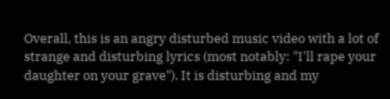Overall, this is an angry disturbed music video with a lot of strange and disturbing lyrics (most notably: "I'll rape your daughter on your grave"). It is disturbing and my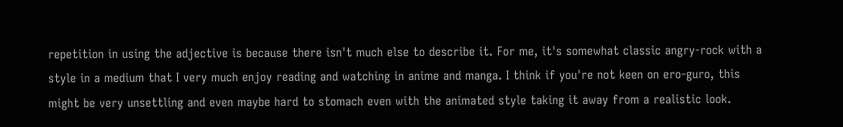repetition in using the adjective is because there isn't much else to describe it. For me, it's somewhat classic angry-rock with a style in a medium that I very much enjoy reading and watching in anime and manga. I think if you're not keen on ero-guro, this might be very unsettling and even maybe hard to stomach even with the animated style taking it away from a realistic look.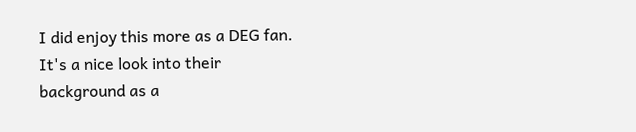I did enjoy this more as a DEG fan. It's a nice look into their background as a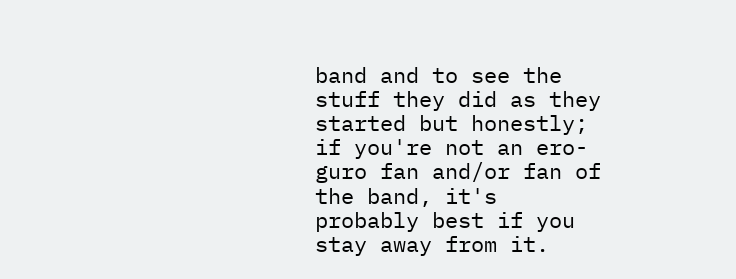band and to see the stuff they did as they started but honestly; if you're not an ero-guro fan and/or fan of the band, it's probably best if you stay away from it.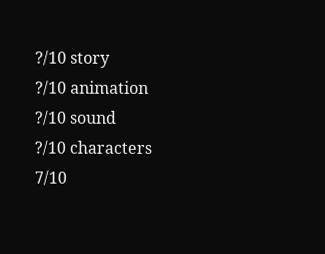?/10 story
?/10 animation
?/10 sound
?/10 characters
7/10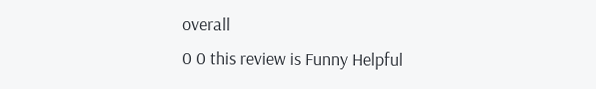overall
0 0 this review is Funny Helpful